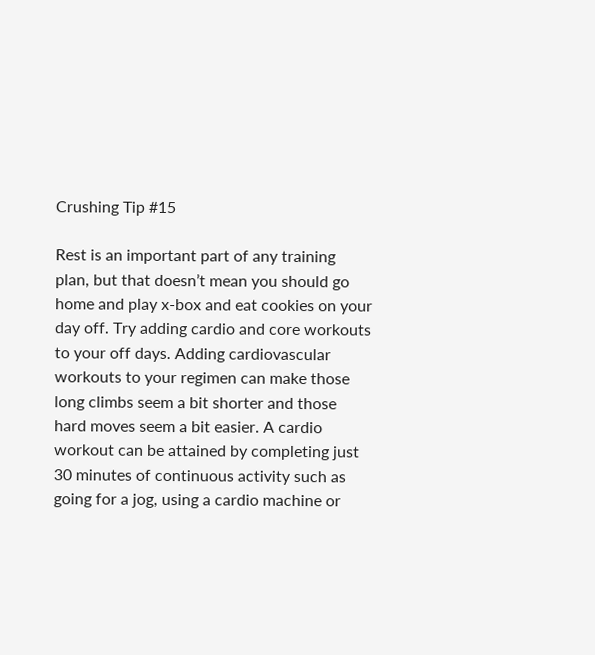Crushing Tip #15

Rest is an important part of any training plan, but that doesn’t mean you should go home and play x-box and eat cookies on your day off. Try adding cardio and core workouts to your off days. Adding cardiovascular workouts to your regimen can make those long climbs seem a bit shorter and those hard moves seem a bit easier. A cardio workout can be attained by completing just 30 minutes of continuous activity such as going for a jog, using a cardio machine or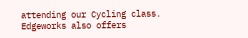attending our Cycling class.  Edgeworks also offers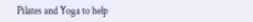Pilates and Yoga to help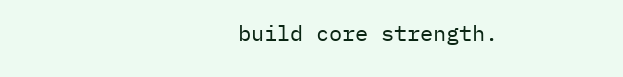build core strength.